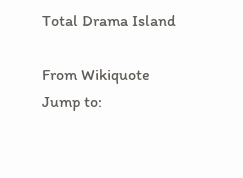Total Drama Island

From Wikiquote
Jump to: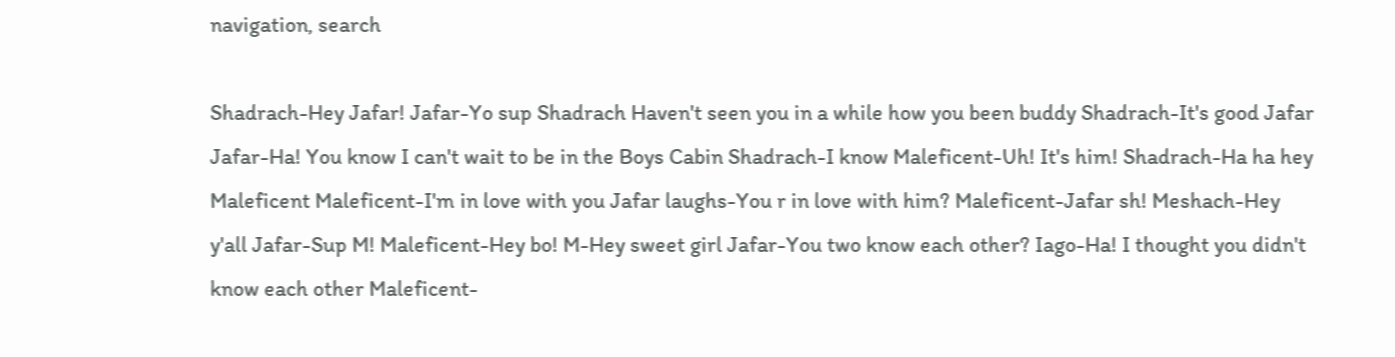navigation, search

Shadrach-Hey Jafar! Jafar-Yo sup Shadrach Haven't seen you in a while how you been buddy Shadrach-It's good Jafar Jafar-Ha! You know I can't wait to be in the Boys Cabin Shadrach-I know Maleficent-Uh! It's him! Shadrach-Ha ha hey Maleficent Maleficent-I'm in love with you Jafar laughs-You r in love with him? Maleficent-Jafar sh! Meshach-Hey y'all Jafar-Sup M! Maleficent-Hey bo! M-Hey sweet girl Jafar-You two know each other? Iago-Ha! I thought you didn't know each other Maleficent-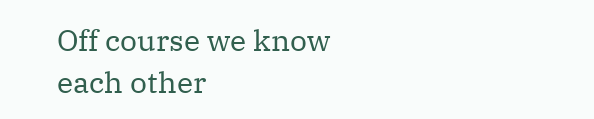Off course we know each other